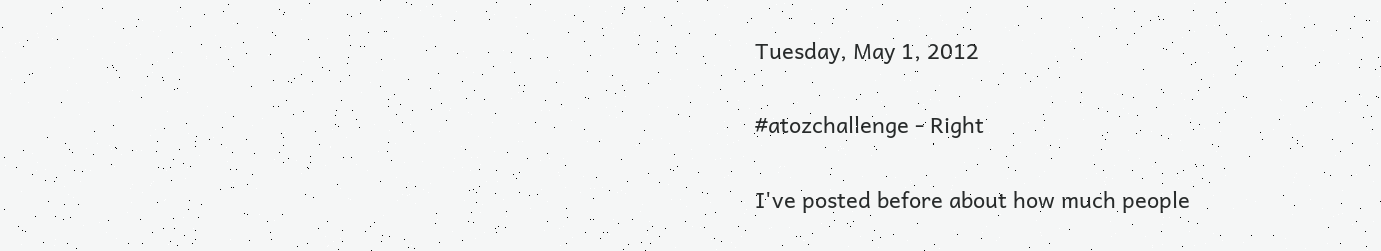Tuesday, May 1, 2012

#atozchallenge - Right

I've posted before about how much people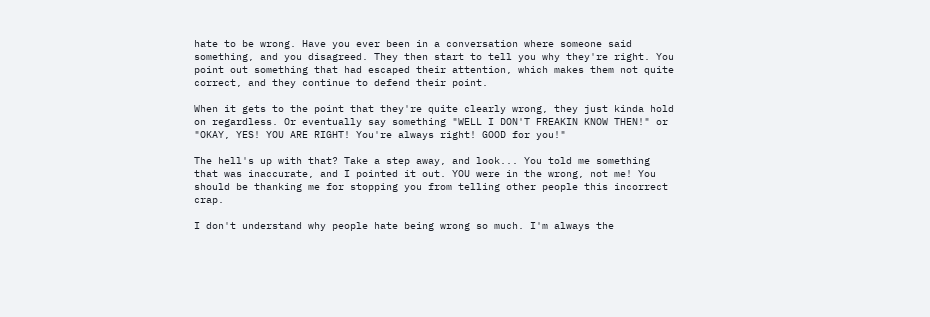hate to be wrong. Have you ever been in a conversation where someone said something, and you disagreed. They then start to tell you why they're right. You point out something that had escaped their attention, which makes them not quite correct, and they continue to defend their point.

When it gets to the point that they're quite clearly wrong, they just kinda hold on regardless. Or eventually say something "WELL I DON'T FREAKIN KNOW THEN!" or "OKAY, YES! YOU ARE RIGHT! You're always right! GOOD for you!"

The hell's up with that? Take a step away, and look... You told me something that was inaccurate, and I pointed it out. YOU were in the wrong, not me! You should be thanking me for stopping you from telling other people this incorrect crap.

I don't understand why people hate being wrong so much. I'm always the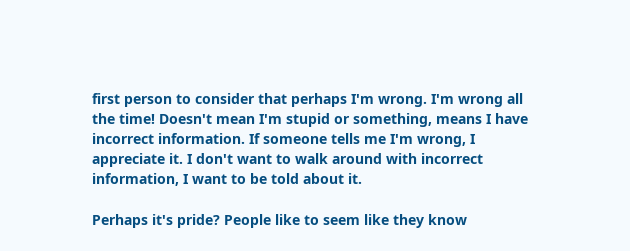first person to consider that perhaps I'm wrong. I'm wrong all the time! Doesn't mean I'm stupid or something, means I have incorrect information. If someone tells me I'm wrong, I appreciate it. I don't want to walk around with incorrect information, I want to be told about it.

Perhaps it's pride? People like to seem like they know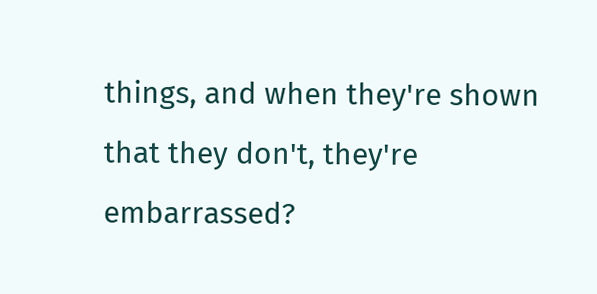things, and when they're shown that they don't, they're embarrassed?